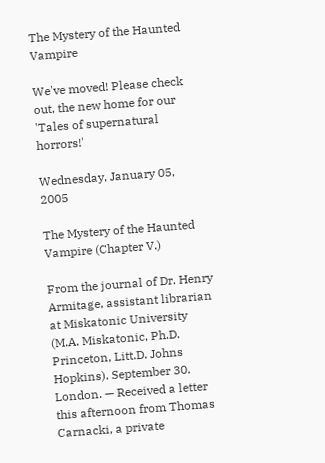The Mystery of the Haunted Vampire

We've moved! Please check out, the new home for our 'Tales of supernatural horrors!'

Wednesday, January 05, 2005

The Mystery of the Haunted Vampire (Chapter V.)

From the journal of Dr. Henry Armitage, assistant librarian at Miskatonic University (M.A. Miskatonic, Ph.D. Princeton, Litt.D. Johns Hopkins). September 30. London. — Received a letter this afternoon from Thomas Carnacki, a private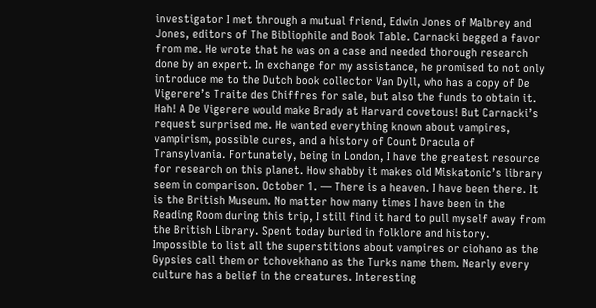investigator I met through a mutual friend, Edwin Jones of Malbrey and Jones, editors of The Bibliophile and Book Table. Carnacki begged a favor from me. He wrote that he was on a case and needed thorough research done by an expert. In exchange for my assistance, he promised to not only introduce me to the Dutch book collector Van Dyll, who has a copy of De Vigerere’s Traite des Chiffres for sale, but also the funds to obtain it. Hah! A De Vigerere would make Brady at Harvard covetous! But Carnacki’s request surprised me. He wanted everything known about vampires, vampirism, possible cures, and a history of Count Dracula of Transylvania. Fortunately, being in London, I have the greatest resource for research on this planet. How shabby it makes old Miskatonic’s library seem in comparison. October 1. — There is a heaven. I have been there. It is the British Museum. No matter how many times I have been in the Reading Room during this trip, I still find it hard to pull myself away from the British Library. Spent today buried in folklore and history. Impossible to list all the superstitions about vampires or ciohano as the Gypsies call them or tchovekhano as the Turks name them. Nearly every culture has a belief in the creatures. Interesting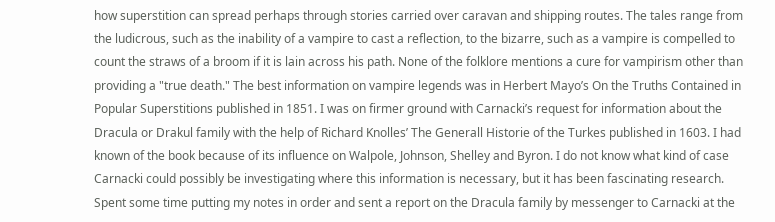how superstition can spread perhaps through stories carried over caravan and shipping routes. The tales range from the ludicrous, such as the inability of a vampire to cast a reflection, to the bizarre, such as a vampire is compelled to count the straws of a broom if it is lain across his path. None of the folklore mentions a cure for vampirism other than providing a "true death." The best information on vampire legends was in Herbert Mayo’s On the Truths Contained in Popular Superstitions published in 1851. I was on firmer ground with Carnacki’s request for information about the Dracula or Drakul family with the help of Richard Knolles’ The Generall Historie of the Turkes published in 1603. I had known of the book because of its influence on Walpole, Johnson, Shelley and Byron. I do not know what kind of case Carnacki could possibly be investigating where this information is necessary, but it has been fascinating research. Spent some time putting my notes in order and sent a report on the Dracula family by messenger to Carnacki at the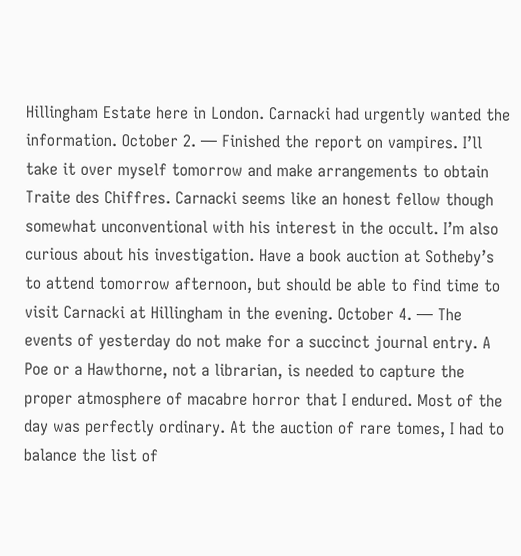Hillingham Estate here in London. Carnacki had urgently wanted the information. October 2. — Finished the report on vampires. I’ll take it over myself tomorrow and make arrangements to obtain Traite des Chiffres. Carnacki seems like an honest fellow though somewhat unconventional with his interest in the occult. I’m also curious about his investigation. Have a book auction at Sotheby’s to attend tomorrow afternoon, but should be able to find time to visit Carnacki at Hillingham in the evening. October 4. — The events of yesterday do not make for a succinct journal entry. A Poe or a Hawthorne, not a librarian, is needed to capture the proper atmosphere of macabre horror that I endured. Most of the day was perfectly ordinary. At the auction of rare tomes, I had to balance the list of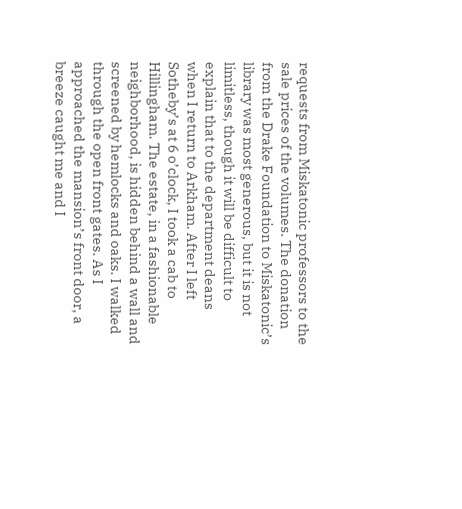requests from Miskatonic professors to the sale prices of the volumes. The donation from the Drake Foundation to Miskatonic’s library was most generous, but it is not limitless, though it will be difficult to explain that to the department deans when I return to Arkham. After I left Sotheby’s at 6 o’clock, I took a cab to Hillingham. The estate, in a fashionable neighborhood, is hidden behind a wall and screened by hemlocks and oaks. I walked through the open front gates. As I approached the mansion’s front door, a breeze caught me and I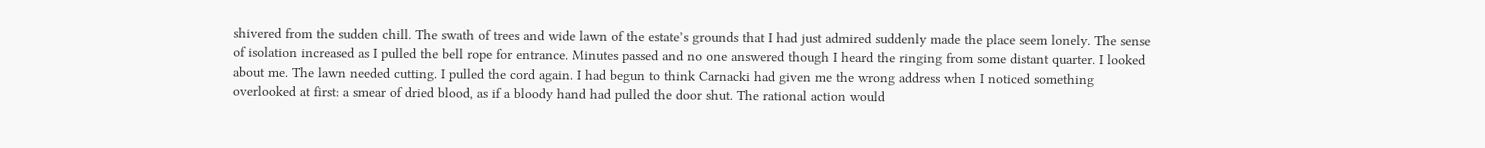shivered from the sudden chill. The swath of trees and wide lawn of the estate’s grounds that I had just admired suddenly made the place seem lonely. The sense of isolation increased as I pulled the bell rope for entrance. Minutes passed and no one answered though I heard the ringing from some distant quarter. I looked about me. The lawn needed cutting. I pulled the cord again. I had begun to think Carnacki had given me the wrong address when I noticed something overlooked at first: a smear of dried blood, as if a bloody hand had pulled the door shut. The rational action would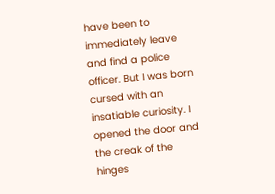have been to immediately leave and find a police officer. But I was born cursed with an insatiable curiosity. I opened the door and the creak of the hinges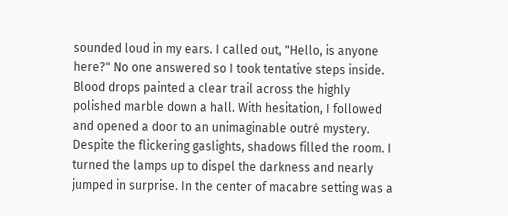sounded loud in my ears. I called out, "Hello, is anyone here?" No one answered so I took tentative steps inside. Blood drops painted a clear trail across the highly polished marble down a hall. With hesitation, I followed and opened a door to an unimaginable outré mystery. Despite the flickering gaslights, shadows filled the room. I turned the lamps up to dispel the darkness and nearly jumped in surprise. In the center of macabre setting was a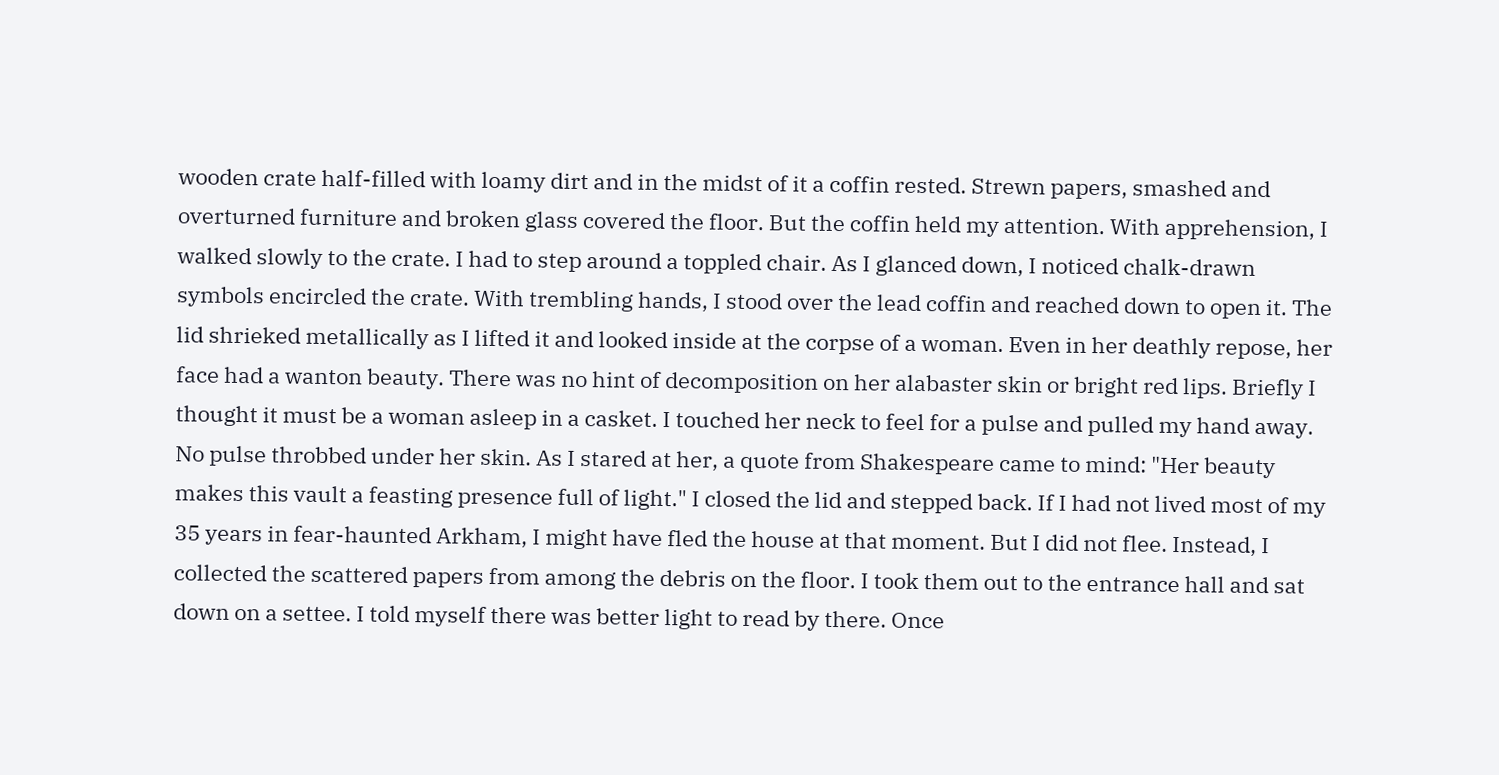wooden crate half-filled with loamy dirt and in the midst of it a coffin rested. Strewn papers, smashed and overturned furniture and broken glass covered the floor. But the coffin held my attention. With apprehension, I walked slowly to the crate. I had to step around a toppled chair. As I glanced down, I noticed chalk-drawn symbols encircled the crate. With trembling hands, I stood over the lead coffin and reached down to open it. The lid shrieked metallically as I lifted it and looked inside at the corpse of a woman. Even in her deathly repose, her face had a wanton beauty. There was no hint of decomposition on her alabaster skin or bright red lips. Briefly I thought it must be a woman asleep in a casket. I touched her neck to feel for a pulse and pulled my hand away. No pulse throbbed under her skin. As I stared at her, a quote from Shakespeare came to mind: "Her beauty makes this vault a feasting presence full of light." I closed the lid and stepped back. If I had not lived most of my 35 years in fear-haunted Arkham, I might have fled the house at that moment. But I did not flee. Instead, I collected the scattered papers from among the debris on the floor. I took them out to the entrance hall and sat down on a settee. I told myself there was better light to read by there. Once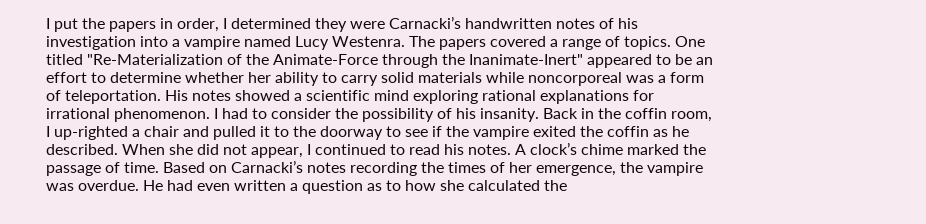I put the papers in order, I determined they were Carnacki’s handwritten notes of his investigation into a vampire named Lucy Westenra. The papers covered a range of topics. One titled "Re-Materialization of the Animate-Force through the Inanimate-Inert" appeared to be an effort to determine whether her ability to carry solid materials while noncorporeal was a form of teleportation. His notes showed a scientific mind exploring rational explanations for irrational phenomenon. I had to consider the possibility of his insanity. Back in the coffin room, I up-righted a chair and pulled it to the doorway to see if the vampire exited the coffin as he described. When she did not appear, I continued to read his notes. A clock’s chime marked the passage of time. Based on Carnacki’s notes recording the times of her emergence, the vampire was overdue. He had even written a question as to how she calculated the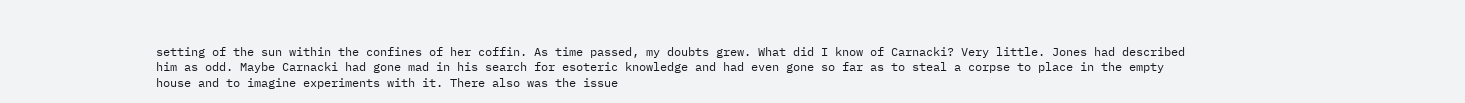setting of the sun within the confines of her coffin. As time passed, my doubts grew. What did I know of Carnacki? Very little. Jones had described him as odd. Maybe Carnacki had gone mad in his search for esoteric knowledge and had even gone so far as to steal a corpse to place in the empty house and to imagine experiments with it. There also was the issue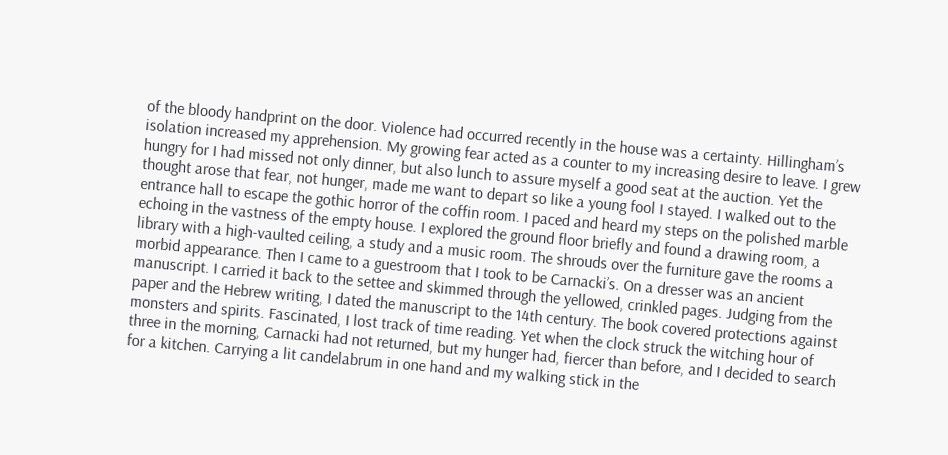of the bloody handprint on the door. Violence had occurred recently in the house was a certainty. Hillingham’s isolation increased my apprehension. My growing fear acted as a counter to my increasing desire to leave. I grew hungry for I had missed not only dinner, but also lunch to assure myself a good seat at the auction. Yet the thought arose that fear, not hunger, made me want to depart so like a young fool I stayed. I walked out to the entrance hall to escape the gothic horror of the coffin room. I paced and heard my steps on the polished marble echoing in the vastness of the empty house. I explored the ground floor briefly and found a drawing room, a library with a high-vaulted ceiling, a study and a music room. The shrouds over the furniture gave the rooms a morbid appearance. Then I came to a guestroom that I took to be Carnacki’s. On a dresser was an ancient manuscript. I carried it back to the settee and skimmed through the yellowed, crinkled pages. Judging from the paper and the Hebrew writing, I dated the manuscript to the 14th century. The book covered protections against monsters and spirits. Fascinated, I lost track of time reading. Yet when the clock struck the witching hour of three in the morning, Carnacki had not returned, but my hunger had, fiercer than before, and I decided to search for a kitchen. Carrying a lit candelabrum in one hand and my walking stick in the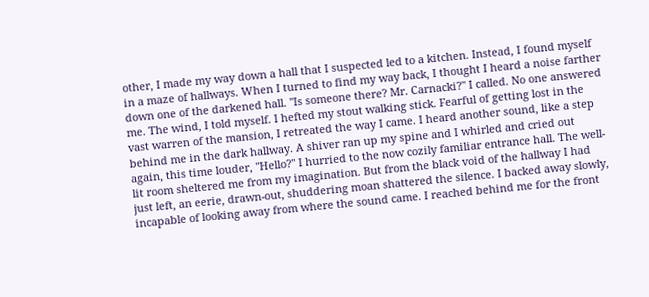other, I made my way down a hall that I suspected led to a kitchen. Instead, I found myself in a maze of hallways. When I turned to find my way back, I thought I heard a noise farther down one of the darkened hall. "Is someone there? Mr. Carnacki?" I called. No one answered me. The wind, I told myself. I hefted my stout walking stick. Fearful of getting lost in the vast warren of the mansion, I retreated the way I came. I heard another sound, like a step behind me in the dark hallway. A shiver ran up my spine and I whirled and cried out again, this time louder, "Hello?" I hurried to the now cozily familiar entrance hall. The well-lit room sheltered me from my imagination. But from the black void of the hallway I had just left, an eerie, drawn-out, shuddering moan shattered the silence. I backed away slowly, incapable of looking away from where the sound came. I reached behind me for the front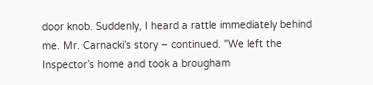door knob. Suddenly, I heard a rattle immediately behind me. Mr. Carnacki’s story – continued. "We left the Inspector’s home and took a brougham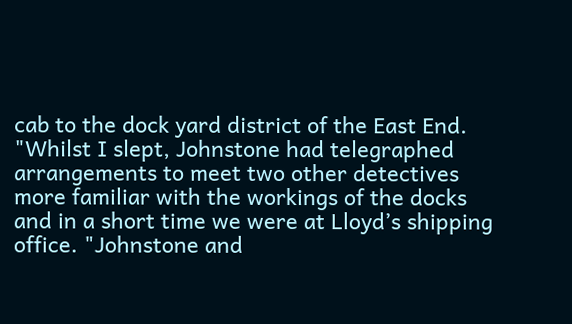cab to the dock yard district of the East End. "Whilst I slept, Johnstone had telegraphed arrangements to meet two other detectives more familiar with the workings of the docks and in a short time we were at Lloyd’s shipping office. "Johnstone and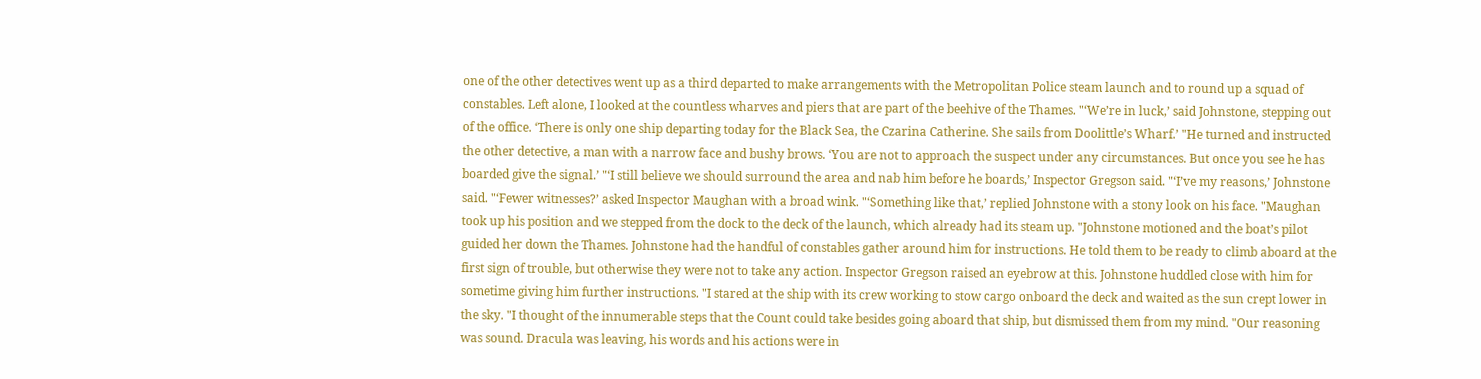one of the other detectives went up as a third departed to make arrangements with the Metropolitan Police steam launch and to round up a squad of constables. Left alone, I looked at the countless wharves and piers that are part of the beehive of the Thames. "‘We’re in luck,’ said Johnstone, stepping out of the office. ‘There is only one ship departing today for the Black Sea, the Czarina Catherine. She sails from Doolittle’s Wharf.’ "He turned and instructed the other detective, a man with a narrow face and bushy brows. ‘You are not to approach the suspect under any circumstances. But once you see he has boarded give the signal.’ "‘I still believe we should surround the area and nab him before he boards,’ Inspector Gregson said. "‘I’ve my reasons,’ Johnstone said. "‘Fewer witnesses?’ asked Inspector Maughan with a broad wink. "‘Something like that,’ replied Johnstone with a stony look on his face. "Maughan took up his position and we stepped from the dock to the deck of the launch, which already had its steam up. "Johnstone motioned and the boat’s pilot guided her down the Thames. Johnstone had the handful of constables gather around him for instructions. He told them to be ready to climb aboard at the first sign of trouble, but otherwise they were not to take any action. Inspector Gregson raised an eyebrow at this. Johnstone huddled close with him for sometime giving him further instructions. "I stared at the ship with its crew working to stow cargo onboard the deck and waited as the sun crept lower in the sky. "I thought of the innumerable steps that the Count could take besides going aboard that ship, but dismissed them from my mind. "Our reasoning was sound. Dracula was leaving, his words and his actions were in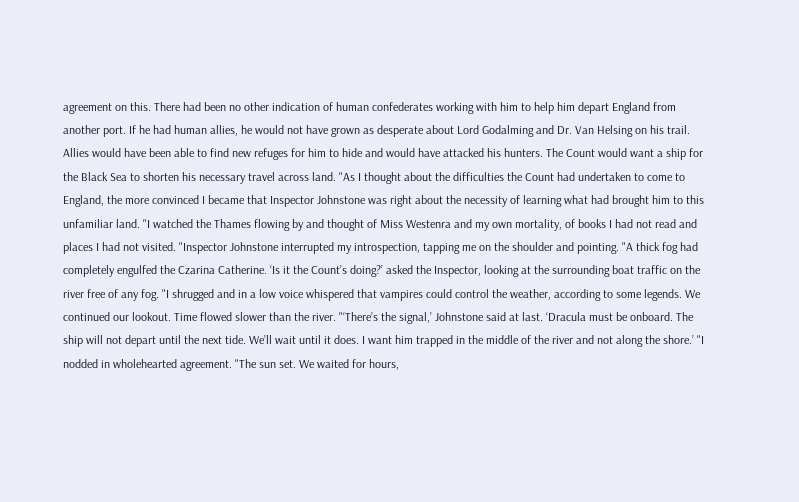agreement on this. There had been no other indication of human confederates working with him to help him depart England from another port. If he had human allies, he would not have grown as desperate about Lord Godalming and Dr. Van Helsing on his trail. Allies would have been able to find new refuges for him to hide and would have attacked his hunters. The Count would want a ship for the Black Sea to shorten his necessary travel across land. "As I thought about the difficulties the Count had undertaken to come to England, the more convinced I became that Inspector Johnstone was right about the necessity of learning what had brought him to this unfamiliar land. "I watched the Thames flowing by and thought of Miss Westenra and my own mortality, of books I had not read and places I had not visited. "Inspector Johnstone interrupted my introspection, tapping me on the shoulder and pointing. "A thick fog had completely engulfed the Czarina Catherine. ‘Is it the Count’s doing?’ asked the Inspector, looking at the surrounding boat traffic on the river free of any fog. "I shrugged and in a low voice whispered that vampires could control the weather, according to some legends. We continued our lookout. Time flowed slower than the river. "‘There’s the signal,’ Johnstone said at last. ‘Dracula must be onboard. The ship will not depart until the next tide. We’ll wait until it does. I want him trapped in the middle of the river and not along the shore.’ "I nodded in wholehearted agreement. "The sun set. We waited for hours,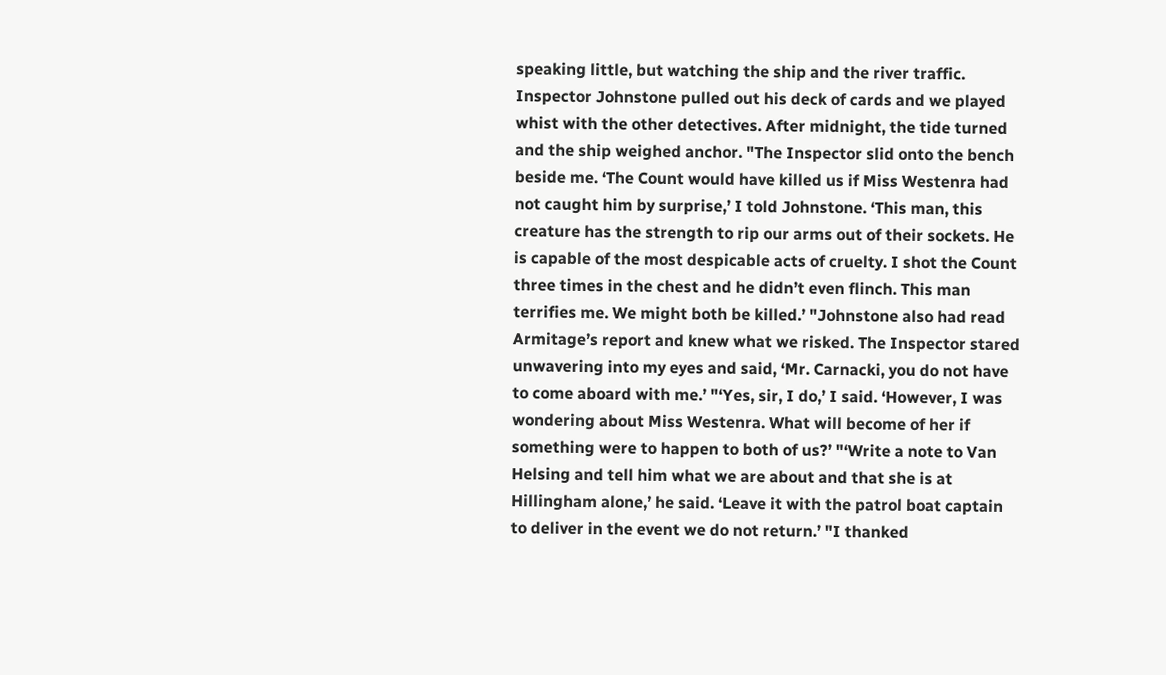speaking little, but watching the ship and the river traffic. Inspector Johnstone pulled out his deck of cards and we played whist with the other detectives. After midnight, the tide turned and the ship weighed anchor. "The Inspector slid onto the bench beside me. ‘The Count would have killed us if Miss Westenra had not caught him by surprise,’ I told Johnstone. ‘This man, this creature has the strength to rip our arms out of their sockets. He is capable of the most despicable acts of cruelty. I shot the Count three times in the chest and he didn’t even flinch. This man terrifies me. We might both be killed.’ "Johnstone also had read Armitage’s report and knew what we risked. The Inspector stared unwavering into my eyes and said, ‘Mr. Carnacki, you do not have to come aboard with me.’ "‘Yes, sir, I do,’ I said. ‘However, I was wondering about Miss Westenra. What will become of her if something were to happen to both of us?’ "‘Write a note to Van Helsing and tell him what we are about and that she is at Hillingham alone,’ he said. ‘Leave it with the patrol boat captain to deliver in the event we do not return.’ "I thanked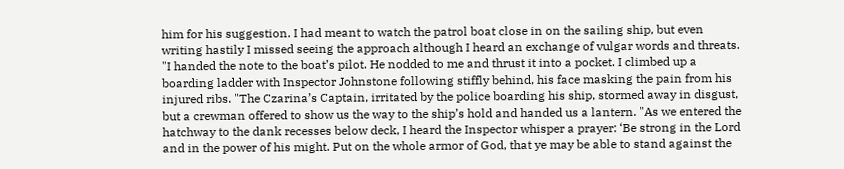him for his suggestion. I had meant to watch the patrol boat close in on the sailing ship, but even writing hastily I missed seeing the approach although I heard an exchange of vulgar words and threats. "I handed the note to the boat’s pilot. He nodded to me and thrust it into a pocket. I climbed up a boarding ladder with Inspector Johnstone following stiffly behind, his face masking the pain from his injured ribs. "The Czarina’s Captain, irritated by the police boarding his ship, stormed away in disgust, but a crewman offered to show us the way to the ship’s hold and handed us a lantern. "As we entered the hatchway to the dank recesses below deck, I heard the Inspector whisper a prayer: ‘Be strong in the Lord and in the power of his might. Put on the whole armor of God, that ye may be able to stand against the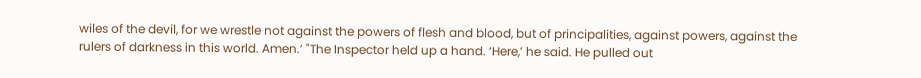wiles of the devil, for we wrestle not against the powers of flesh and blood, but of principalities, against powers, against the rulers of darkness in this world. Amen.’ "The Inspector held up a hand. ‘Here,’ he said. He pulled out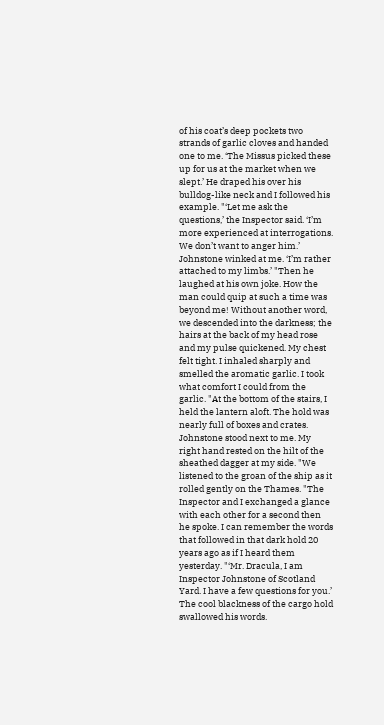of his coat’s deep pockets two strands of garlic cloves and handed one to me. ‘The Missus picked these up for us at the market when we slept.’ He draped his over his bulldog-like neck and I followed his example. "‘Let me ask the questions,’ the Inspector said. ‘I’m more experienced at interrogations. We don’t want to anger him.’ Johnstone winked at me. ‘I’m rather attached to my limbs.’ "Then he laughed at his own joke. How the man could quip at such a time was beyond me! Without another word, we descended into the darkness; the hairs at the back of my head rose and my pulse quickened. My chest felt tight. I inhaled sharply and smelled the aromatic garlic. I took what comfort I could from the garlic. "At the bottom of the stairs, I held the lantern aloft. The hold was nearly full of boxes and crates. Johnstone stood next to me. My right hand rested on the hilt of the sheathed dagger at my side. "We listened to the groan of the ship as it rolled gently on the Thames. "The Inspector and I exchanged a glance with each other for a second then he spoke. I can remember the words that followed in that dark hold 20 years ago as if I heard them yesterday. "‘Mr. Dracula, I am Inspector Johnstone of Scotland Yard. I have a few questions for you.’ The cool blackness of the cargo hold swallowed his words.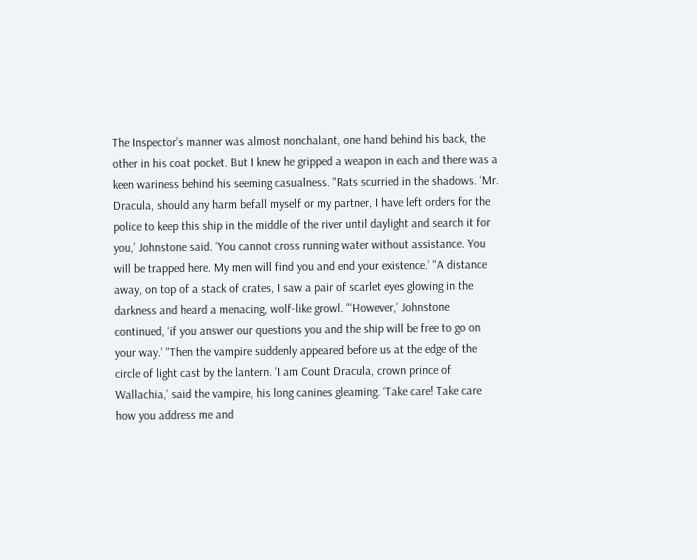The Inspector’s manner was almost nonchalant, one hand behind his back, the other in his coat pocket. But I knew he gripped a weapon in each and there was a keen wariness behind his seeming casualness. "Rats scurried in the shadows. ‘Mr. Dracula, should any harm befall myself or my partner, I have left orders for the police to keep this ship in the middle of the river until daylight and search it for you,’ Johnstone said. ‘You cannot cross running water without assistance. You will be trapped here. My men will find you and end your existence.’ "A distance away, on top of a stack of crates, I saw a pair of scarlet eyes glowing in the darkness and heard a menacing, wolf-like growl. "‘However,’ Johnstone continued, ‘if you answer our questions you and the ship will be free to go on your way.’ "Then the vampire suddenly appeared before us at the edge of the circle of light cast by the lantern. ‘I am Count Dracula, crown prince of Wallachia,’ said the vampire, his long canines gleaming. ‘Take care! Take care how you address me and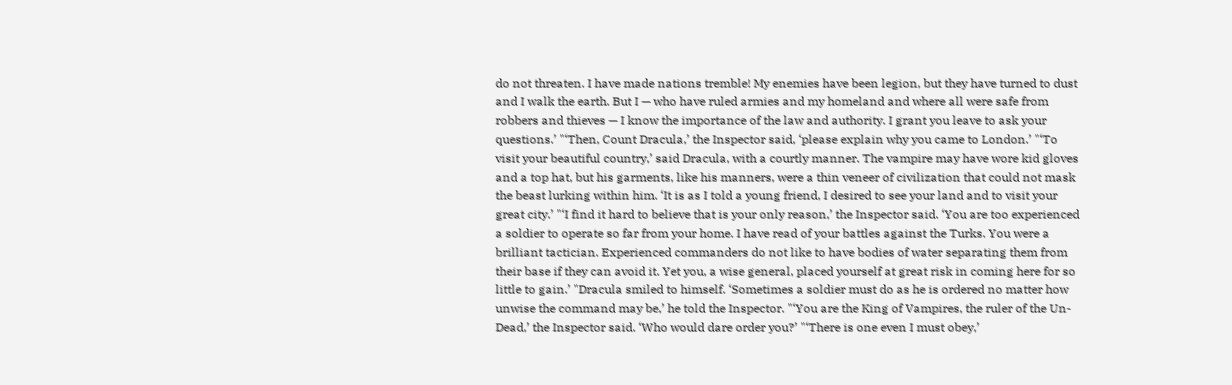do not threaten. I have made nations tremble! My enemies have been legion, but they have turned to dust and I walk the earth. But I — who have ruled armies and my homeland and where all were safe from robbers and thieves — I know the importance of the law and authority. I grant you leave to ask your questions.’ "‘Then, Count Dracula,’ the Inspector said, ‘please explain why you came to London.’ "‘To visit your beautiful country,’ said Dracula, with a courtly manner. The vampire may have wore kid gloves and a top hat, but his garments, like his manners, were a thin veneer of civilization that could not mask the beast lurking within him. ‘It is as I told a young friend, I desired to see your land and to visit your great city.’ "‘I find it hard to believe that is your only reason,’ the Inspector said. ‘You are too experienced a soldier to operate so far from your home. I have read of your battles against the Turks. You were a brilliant tactician. Experienced commanders do not like to have bodies of water separating them from their base if they can avoid it. Yet you, a wise general, placed yourself at great risk in coming here for so little to gain.’ "Dracula smiled to himself. ‘Sometimes a soldier must do as he is ordered no matter how unwise the command may be,’ he told the Inspector. "‘You are the King of Vampires, the ruler of the Un-Dead,’ the Inspector said. ‘Who would dare order you?’ "‘There is one even I must obey,’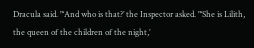Dracula said. "‘And who is that?’ the Inspector asked. "‘She is Lilith, the queen of the children of the night,’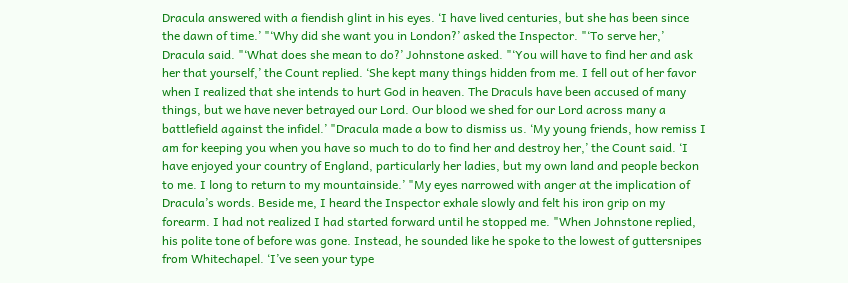Dracula answered with a fiendish glint in his eyes. ‘I have lived centuries, but she has been since the dawn of time.’ "‘Why did she want you in London?’ asked the Inspector. "‘To serve her,’ Dracula said. "‘What does she mean to do?’ Johnstone asked. "‘You will have to find her and ask her that yourself,’ the Count replied. ‘She kept many things hidden from me. I fell out of her favor when I realized that she intends to hurt God in heaven. The Draculs have been accused of many things, but we have never betrayed our Lord. Our blood we shed for our Lord across many a battlefield against the infidel.’ "Dracula made a bow to dismiss us. ‘My young friends, how remiss I am for keeping you when you have so much to do to find her and destroy her,’ the Count said. ‘I have enjoyed your country of England, particularly her ladies, but my own land and people beckon to me. I long to return to my mountainside.’ "My eyes narrowed with anger at the implication of Dracula’s words. Beside me, I heard the Inspector exhale slowly and felt his iron grip on my forearm. I had not realized I had started forward until he stopped me. "When Johnstone replied, his polite tone of before was gone. Instead, he sounded like he spoke to the lowest of guttersnipes from Whitechapel. ‘I’ve seen your type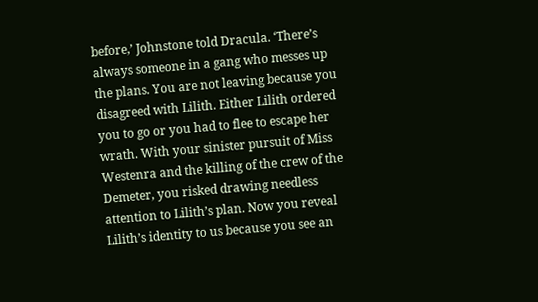before,’ Johnstone told Dracula. ‘There’s always someone in a gang who messes up the plans. You are not leaving because you disagreed with Lilith. Either Lilith ordered you to go or you had to flee to escape her wrath. With your sinister pursuit of Miss Westenra and the killing of the crew of the Demeter, you risked drawing needless attention to Lilith’s plan. Now you reveal Lilith’s identity to us because you see an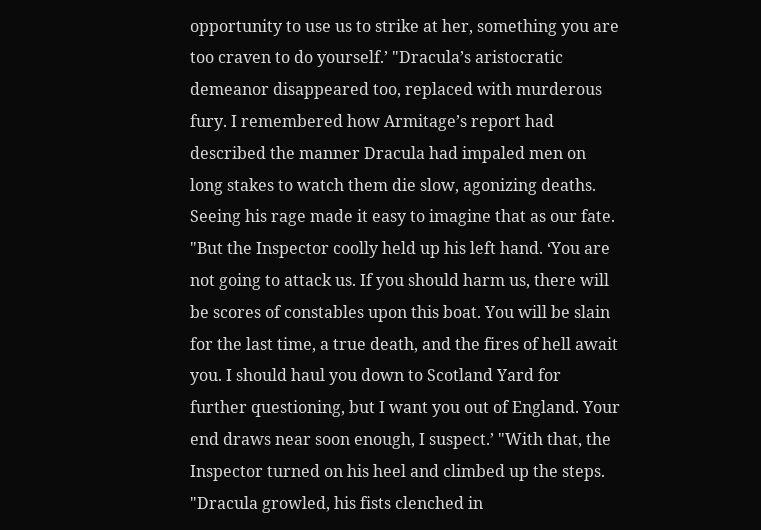opportunity to use us to strike at her, something you are too craven to do yourself.’ "Dracula’s aristocratic demeanor disappeared too, replaced with murderous fury. I remembered how Armitage’s report had described the manner Dracula had impaled men on long stakes to watch them die slow, agonizing deaths. Seeing his rage made it easy to imagine that as our fate. "But the Inspector coolly held up his left hand. ‘You are not going to attack us. If you should harm us, there will be scores of constables upon this boat. You will be slain for the last time, a true death, and the fires of hell await you. I should haul you down to Scotland Yard for further questioning, but I want you out of England. Your end draws near soon enough, I suspect.’ "With that, the Inspector turned on his heel and climbed up the steps. "Dracula growled, his fists clenched in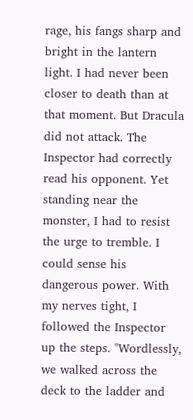rage, his fangs sharp and bright in the lantern light. I had never been closer to death than at that moment. But Dracula did not attack. The Inspector had correctly read his opponent. Yet standing near the monster, I had to resist the urge to tremble. I could sense his dangerous power. With my nerves tight, I followed the Inspector up the steps. "Wordlessly, we walked across the deck to the ladder and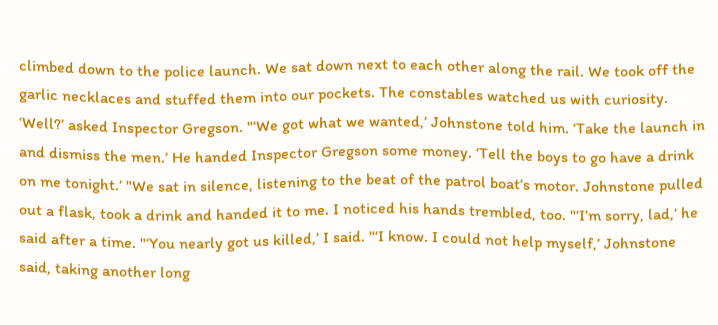climbed down to the police launch. We sat down next to each other along the rail. We took off the garlic necklaces and stuffed them into our pockets. The constables watched us with curiosity. ‘Well?’ asked Inspector Gregson. "‘We got what we wanted,’ Johnstone told him. ‘Take the launch in and dismiss the men.’ He handed Inspector Gregson some money. ‘Tell the boys to go have a drink on me tonight.’ "We sat in silence, listening to the beat of the patrol boat’s motor. Johnstone pulled out a flask, took a drink and handed it to me. I noticed his hands trembled, too. "‘I’m sorry, lad,’ he said after a time. "‘You nearly got us killed,’ I said. "‘I know. I could not help myself,’ Johnstone said, taking another long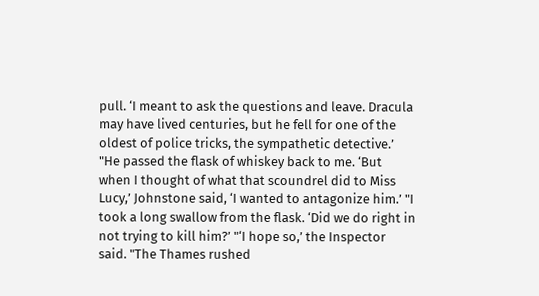pull. ‘I meant to ask the questions and leave. Dracula may have lived centuries, but he fell for one of the oldest of police tricks, the sympathetic detective.’ "He passed the flask of whiskey back to me. ‘But when I thought of what that scoundrel did to Miss Lucy,’ Johnstone said, ‘I wanted to antagonize him.’ "I took a long swallow from the flask. ‘Did we do right in not trying to kill him?’ "‘I hope so,’ the Inspector said. "The Thames rushed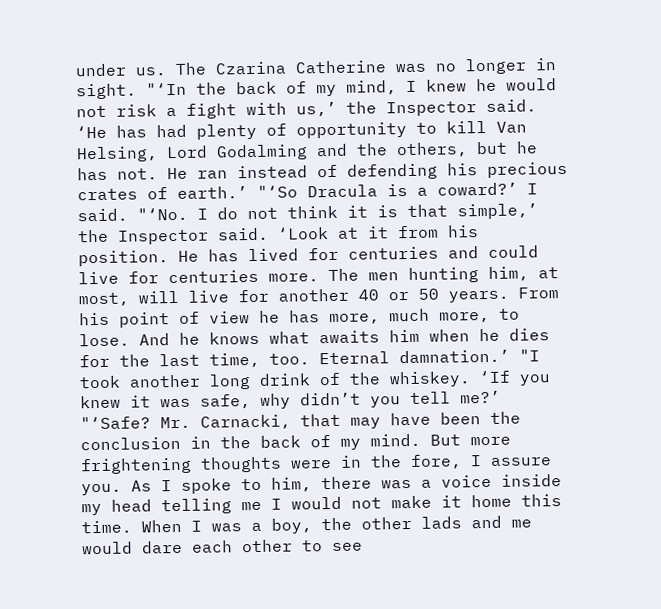under us. The Czarina Catherine was no longer in sight. "‘In the back of my mind, I knew he would not risk a fight with us,’ the Inspector said. ‘He has had plenty of opportunity to kill Van Helsing, Lord Godalming and the others, but he has not. He ran instead of defending his precious crates of earth.’ "‘So Dracula is a coward?’ I said. "‘No. I do not think it is that simple,’ the Inspector said. ‘Look at it from his position. He has lived for centuries and could live for centuries more. The men hunting him, at most, will live for another 40 or 50 years. From his point of view he has more, much more, to lose. And he knows what awaits him when he dies for the last time, too. Eternal damnation.’ "I took another long drink of the whiskey. ‘If you knew it was safe, why didn’t you tell me?’ "‘Safe? Mr. Carnacki, that may have been the conclusion in the back of my mind. But more frightening thoughts were in the fore, I assure you. As I spoke to him, there was a voice inside my head telling me I would not make it home this time. When I was a boy, the other lads and me would dare each other to see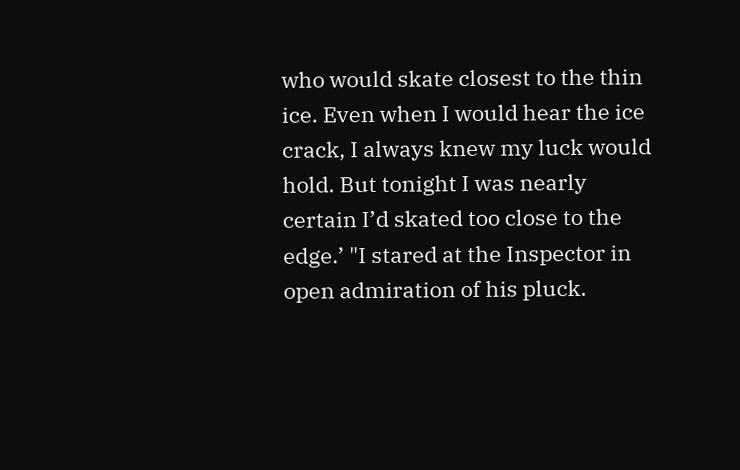who would skate closest to the thin ice. Even when I would hear the ice crack, I always knew my luck would hold. But tonight I was nearly certain I’d skated too close to the edge.’ "I stared at the Inspector in open admiration of his pluck.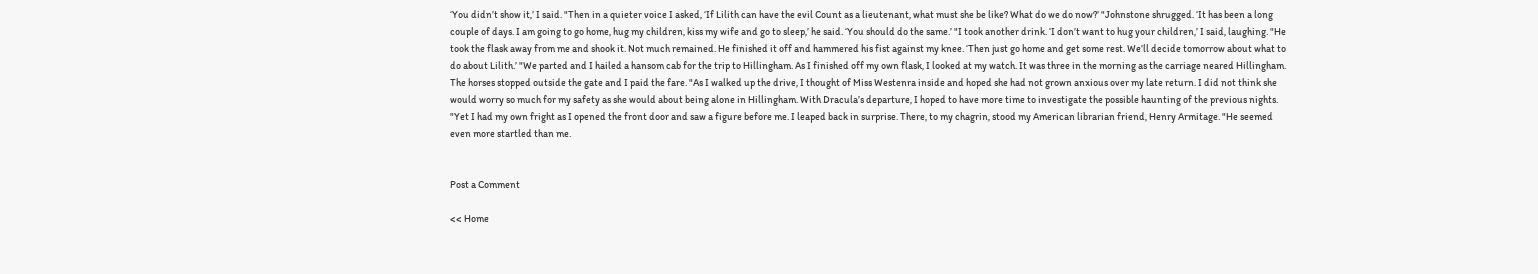‘You didn’t show it,’ I said. "Then in a quieter voice I asked, ‘If Lilith can have the evil Count as a lieutenant, what must she be like? What do we do now?’ "Johnstone shrugged. ‘It has been a long couple of days. I am going to go home, hug my children, kiss my wife and go to sleep,’ he said. ‘You should do the same.’ "I took another drink. ‘I don’t want to hug your children,’ I said, laughing. "He took the flask away from me and shook it. Not much remained. He finished it off and hammered his fist against my knee. ‘Then just go home and get some rest. We’ll decide tomorrow about what to do about Lilith.’ "We parted and I hailed a hansom cab for the trip to Hillingham. As I finished off my own flask, I looked at my watch. It was three in the morning as the carriage neared Hillingham. The horses stopped outside the gate and I paid the fare. "As I walked up the drive, I thought of Miss Westenra inside and hoped she had not grown anxious over my late return. I did not think she would worry so much for my safety as she would about being alone in Hillingham. With Dracula’s departure, I hoped to have more time to investigate the possible haunting of the previous nights. "Yet I had my own fright as I opened the front door and saw a figure before me. I leaped back in surprise. There, to my chagrin, stood my American librarian friend, Henry Armitage. "He seemed even more startled than me.


Post a Comment

<< Home